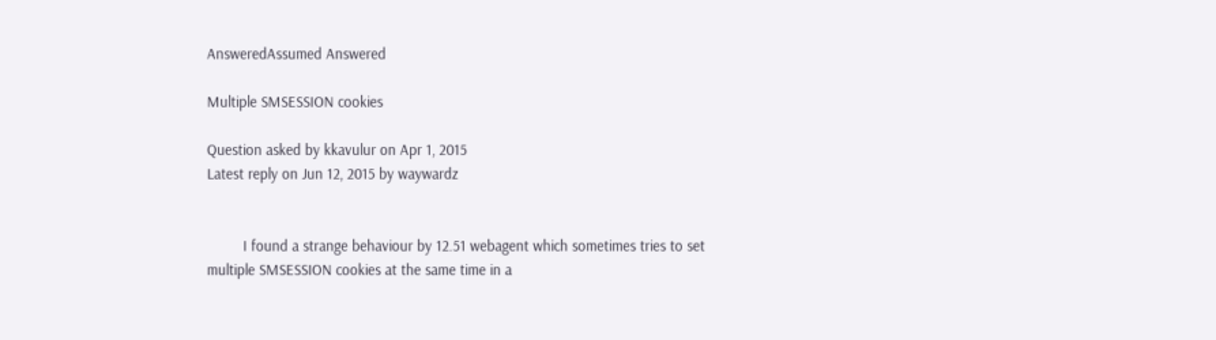AnsweredAssumed Answered

Multiple SMSESSION cookies

Question asked by kkavulur on Apr 1, 2015
Latest reply on Jun 12, 2015 by waywardz


         I found a strange behaviour by 12.51 webagent which sometimes tries to set multiple SMSESSION cookies at the same time in a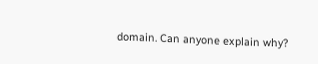domain. Can anyone explain why?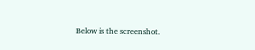Below is the screenshot.